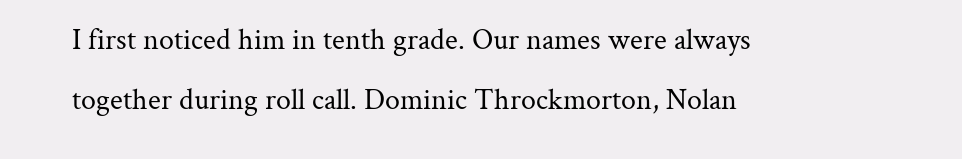I first noticed him in tenth grade. Our names were always together during roll call. Dominic Throckmorton, Nolan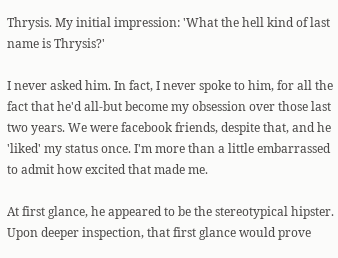Thrysis. My initial impression: 'What the hell kind of last name is Thrysis?'

I never asked him. In fact, I never spoke to him, for all the fact that he'd all-but become my obsession over those last two years. We were facebook friends, despite that, and he 'liked' my status once. I'm more than a little embarrassed to admit how excited that made me.

At first glance, he appeared to be the stereotypical hipster. Upon deeper inspection, that first glance would prove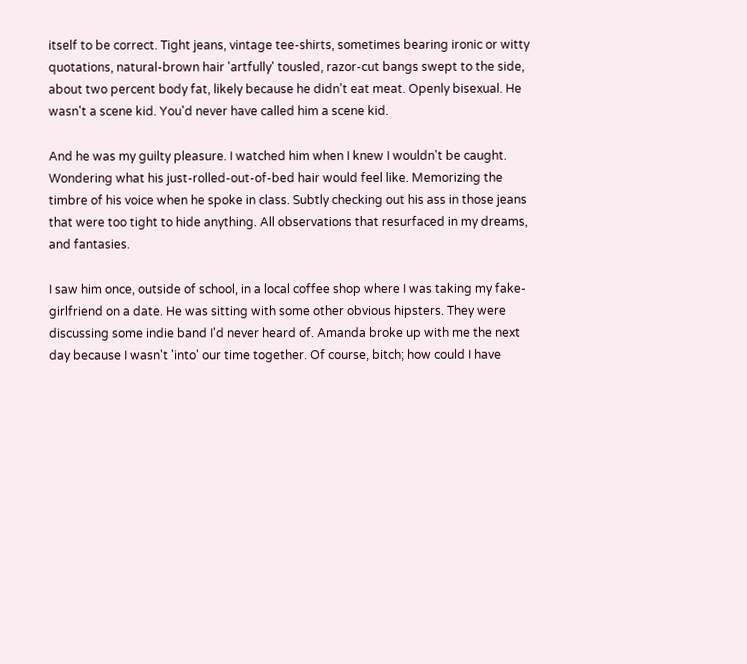itself to be correct. Tight jeans, vintage tee-shirts, sometimes bearing ironic or witty quotations, natural-brown hair 'artfully' tousled, razor-cut bangs swept to the side, about two percent body fat, likely because he didn't eat meat. Openly bisexual. He wasn't a scene kid. You'd never have called him a scene kid.

And he was my guilty pleasure. I watched him when I knew I wouldn't be caught. Wondering what his just-rolled-out-of-bed hair would feel like. Memorizing the timbre of his voice when he spoke in class. Subtly checking out his ass in those jeans that were too tight to hide anything. All observations that resurfaced in my dreams, and fantasies.

I saw him once, outside of school, in a local coffee shop where I was taking my fake-girlfriend on a date. He was sitting with some other obvious hipsters. They were discussing some indie band I'd never heard of. Amanda broke up with me the next day because I wasn't 'into' our time together. Of course, bitch; how could I have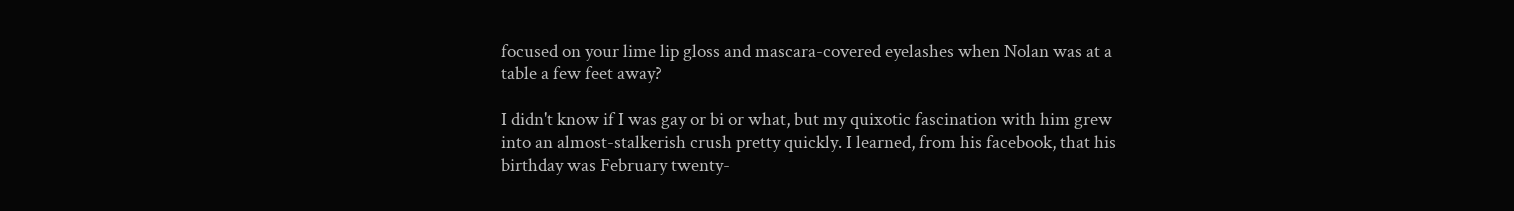focused on your lime lip gloss and mascara-covered eyelashes when Nolan was at a table a few feet away?

I didn't know if I was gay or bi or what, but my quixotic fascination with him grew into an almost-stalkerish crush pretty quickly. I learned, from his facebook, that his birthday was February twenty-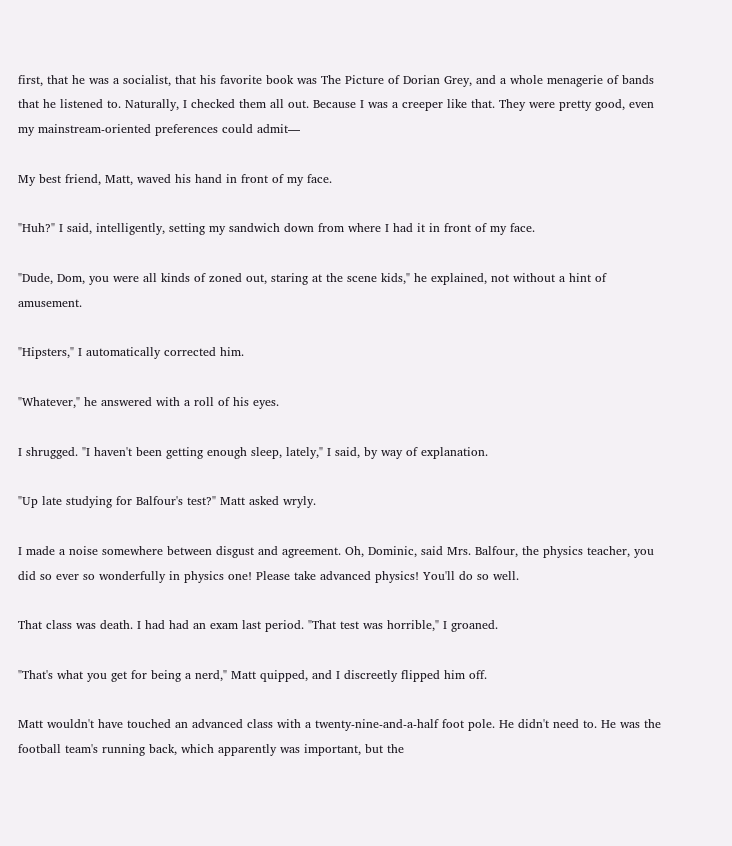first, that he was a socialist, that his favorite book was The Picture of Dorian Grey, and a whole menagerie of bands that he listened to. Naturally, I checked them all out. Because I was a creeper like that. They were pretty good, even my mainstream-oriented preferences could admit—

My best friend, Matt, waved his hand in front of my face.

"Huh?" I said, intelligently, setting my sandwich down from where I had it in front of my face.

"Dude, Dom, you were all kinds of zoned out, staring at the scene kids," he explained, not without a hint of amusement.

"Hipsters," I automatically corrected him.

"Whatever," he answered with a roll of his eyes.

I shrugged. "I haven't been getting enough sleep, lately," I said, by way of explanation.

"Up late studying for Balfour's test?" Matt asked wryly.

I made a noise somewhere between disgust and agreement. Oh, Dominic, said Mrs. Balfour, the physics teacher, you did so ever so wonderfully in physics one! Please take advanced physics! You'll do so well.

That class was death. I had had an exam last period. "That test was horrible," I groaned.

"That's what you get for being a nerd," Matt quipped, and I discreetly flipped him off.

Matt wouldn't have touched an advanced class with a twenty-nine-and-a-half foot pole. He didn't need to. He was the football team's running back, which apparently was important, but the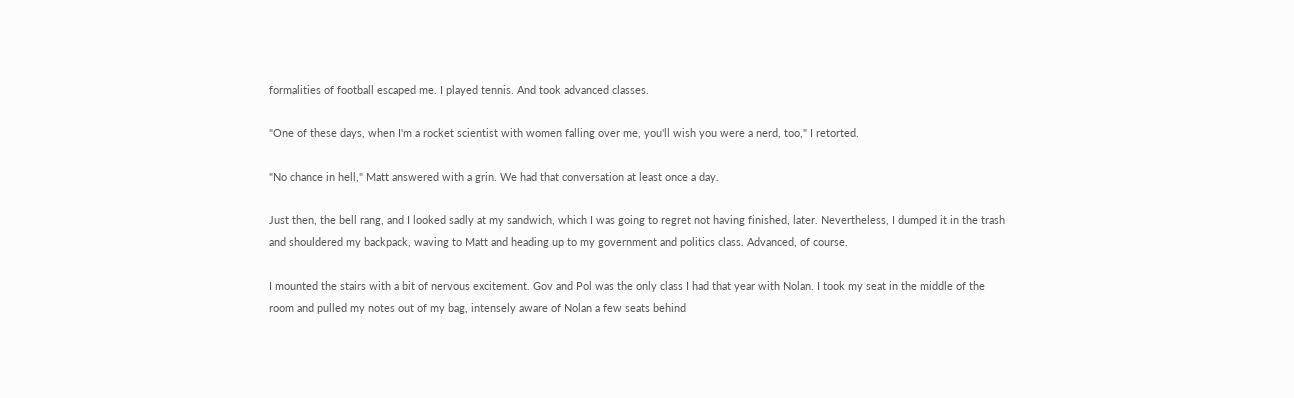formalities of football escaped me. I played tennis. And took advanced classes.

"One of these days, when I'm a rocket scientist with women falling over me, you'll wish you were a nerd, too," I retorted.

"No chance in hell," Matt answered with a grin. We had that conversation at least once a day.

Just then, the bell rang, and I looked sadly at my sandwich, which I was going to regret not having finished, later. Nevertheless, I dumped it in the trash and shouldered my backpack, waving to Matt and heading up to my government and politics class. Advanced, of course.

I mounted the stairs with a bit of nervous excitement. Gov and Pol was the only class I had that year with Nolan. I took my seat in the middle of the room and pulled my notes out of my bag, intensely aware of Nolan a few seats behind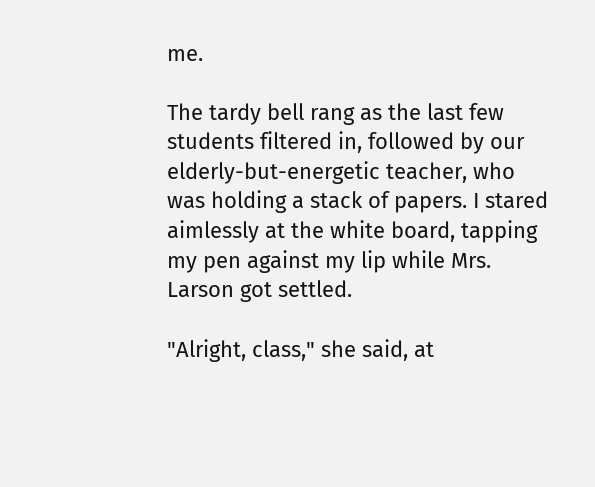me.

The tardy bell rang as the last few students filtered in, followed by our elderly-but-energetic teacher, who was holding a stack of papers. I stared aimlessly at the white board, tapping my pen against my lip while Mrs. Larson got settled.

"Alright, class," she said, at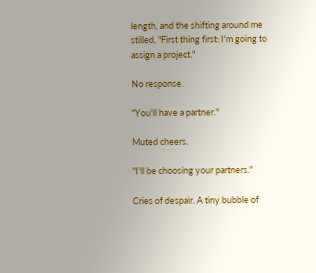length, and the shifting around me stilled, "First thing first: I'm going to assign a project."

No response.

"You'll have a partner."

Muted cheers.

"I'll be choosing your partners."

Cries of despair. A tiny bubble of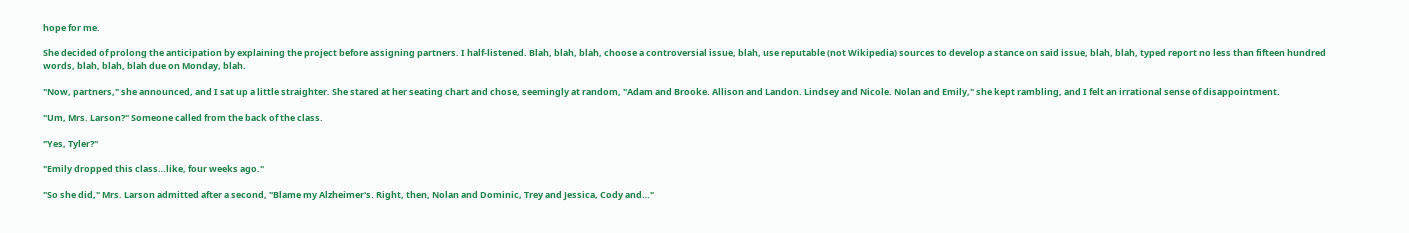hope for me.

She decided of prolong the anticipation by explaining the project before assigning partners. I half-listened. Blah, blah, blah, choose a controversial issue, blah, use reputable (not Wikipedia) sources to develop a stance on said issue, blah, blah, typed report no less than fifteen hundred words, blah, blah, blah due on Monday, blah.

"Now, partners," she announced, and I sat up a little straighter. She stared at her seating chart and chose, seemingly at random, "Adam and Brooke. Allison and Landon. Lindsey and Nicole. Nolan and Emily," she kept rambling, and I felt an irrational sense of disappointment.

"Um, Mrs. Larson?" Someone called from the back of the class.

"Yes, Tyler?"

"Emily dropped this class…like, four weeks ago."

"So she did," Mrs. Larson admitted after a second, "Blame my Alzheimer's. Right, then, Nolan and Dominic, Trey and Jessica, Cody and…"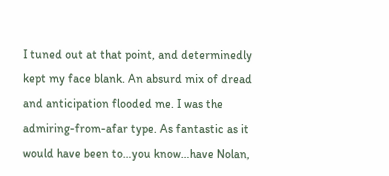I tuned out at that point, and determinedly kept my face blank. An absurd mix of dread and anticipation flooded me. I was the admiring-from-afar type. As fantastic as it would have been to…you know…have Nolan,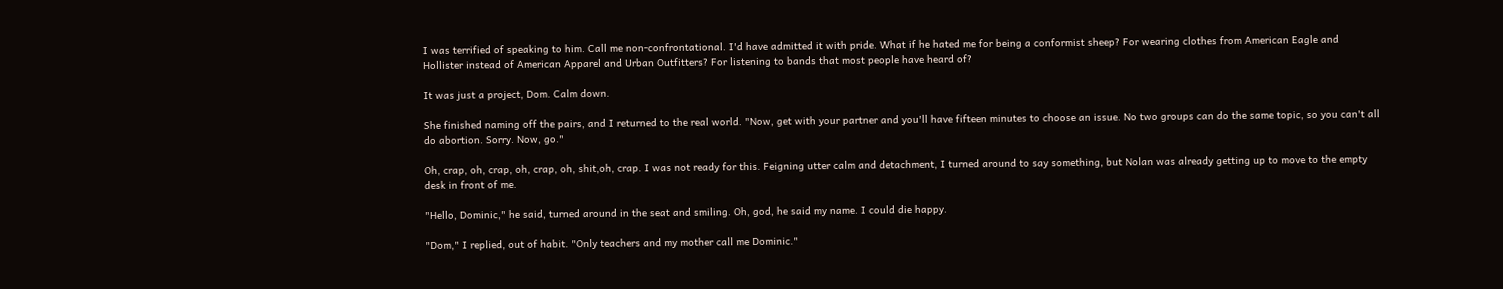I was terrified of speaking to him. Call me non-confrontational. I'd have admitted it with pride. What if he hated me for being a conformist sheep? For wearing clothes from American Eagle and Hollister instead of American Apparel and Urban Outfitters? For listening to bands that most people have heard of?

It was just a project, Dom. Calm down.

She finished naming off the pairs, and I returned to the real world. "Now, get with your partner and you'll have fifteen minutes to choose an issue. No two groups can do the same topic, so you can't all do abortion. Sorry. Now, go."

Oh, crap, oh, crap, oh, crap, oh, shit,oh, crap. I was not ready for this. Feigning utter calm and detachment, I turned around to say something, but Nolan was already getting up to move to the empty desk in front of me.

"Hello, Dominic," he said, turned around in the seat and smiling. Oh, god, he said my name. I could die happy.

"Dom," I replied, out of habit. "Only teachers and my mother call me Dominic."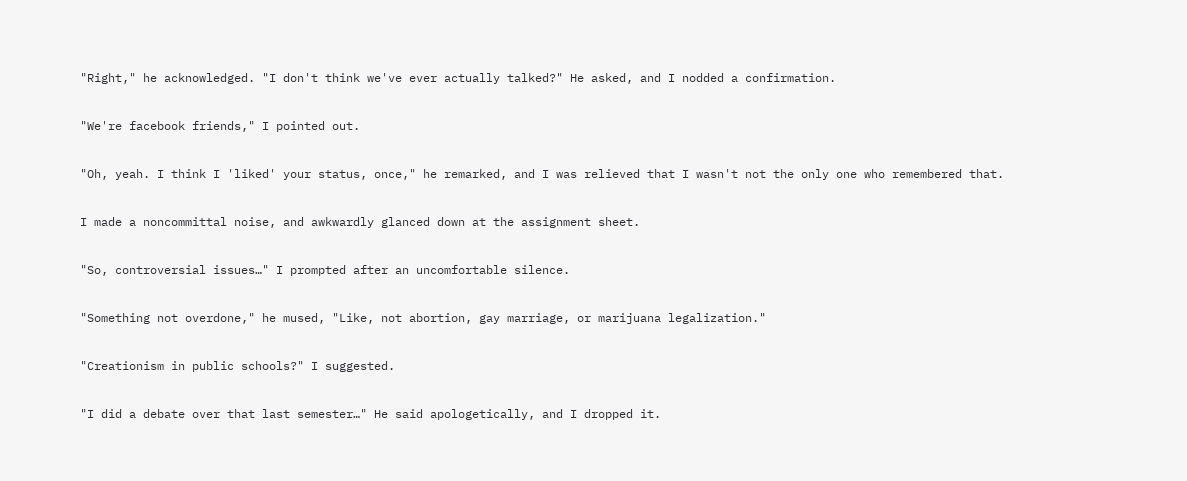"Right," he acknowledged. "I don't think we've ever actually talked?" He asked, and I nodded a confirmation.

"We're facebook friends," I pointed out.

"Oh, yeah. I think I 'liked' your status, once," he remarked, and I was relieved that I wasn't not the only one who remembered that.

I made a noncommittal noise, and awkwardly glanced down at the assignment sheet.

"So, controversial issues…" I prompted after an uncomfortable silence.

"Something not overdone," he mused, "Like, not abortion, gay marriage, or marijuana legalization."

"Creationism in public schools?" I suggested.

"I did a debate over that last semester…" He said apologetically, and I dropped it.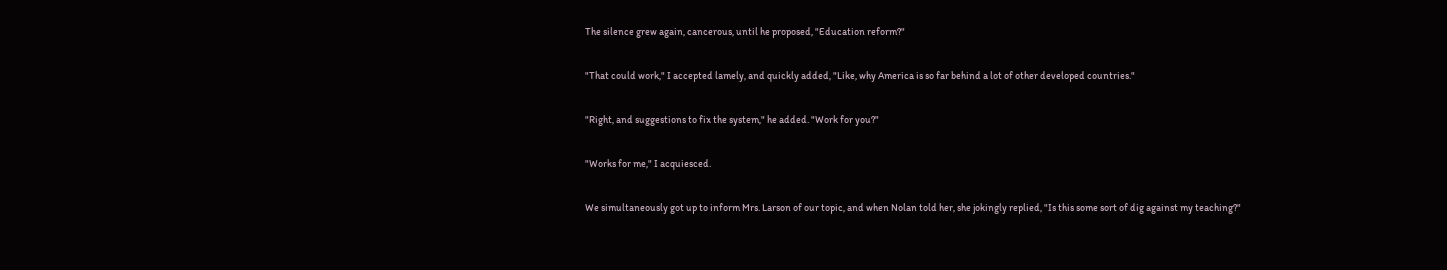The silence grew again, cancerous, until he proposed, "Education reform?"

"That could work," I accepted lamely, and quickly added, "Like, why America is so far behind a lot of other developed countries."

"Right, and suggestions to fix the system," he added. "Work for you?"

"Works for me," I acquiesced.

We simultaneously got up to inform Mrs. Larson of our topic, and when Nolan told her, she jokingly replied, "Is this some sort of dig against my teaching?"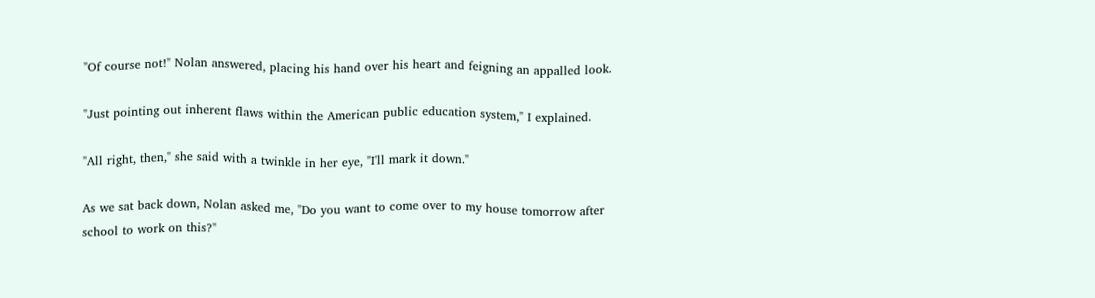"Of course not!" Nolan answered, placing his hand over his heart and feigning an appalled look.

"Just pointing out inherent flaws within the American public education system," I explained.

"All right, then," she said with a twinkle in her eye, "I'll mark it down."

As we sat back down, Nolan asked me, "Do you want to come over to my house tomorrow after school to work on this?"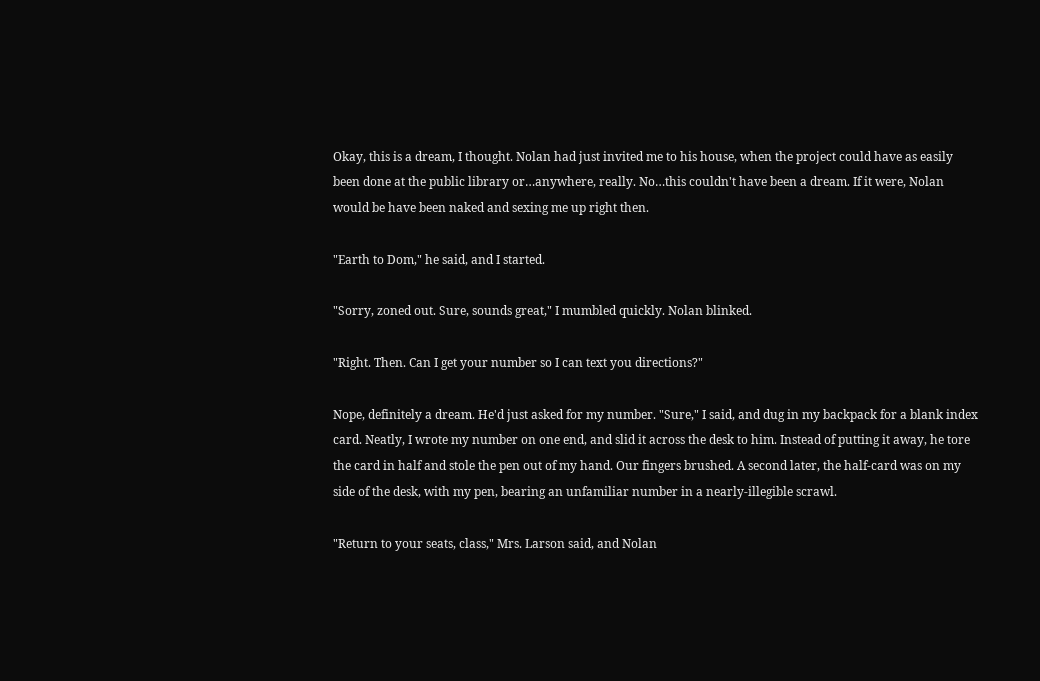Okay, this is a dream, I thought. Nolan had just invited me to his house, when the project could have as easily been done at the public library or…anywhere, really. No…this couldn't have been a dream. If it were, Nolan would be have been naked and sexing me up right then.

"Earth to Dom," he said, and I started.

"Sorry, zoned out. Sure, sounds great," I mumbled quickly. Nolan blinked.

"Right. Then. Can I get your number so I can text you directions?"

Nope, definitely a dream. He'd just asked for my number. "Sure," I said, and dug in my backpack for a blank index card. Neatly, I wrote my number on one end, and slid it across the desk to him. Instead of putting it away, he tore the card in half and stole the pen out of my hand. Our fingers brushed. A second later, the half-card was on my side of the desk, with my pen, bearing an unfamiliar number in a nearly-illegible scrawl.

"Return to your seats, class," Mrs. Larson said, and Nolan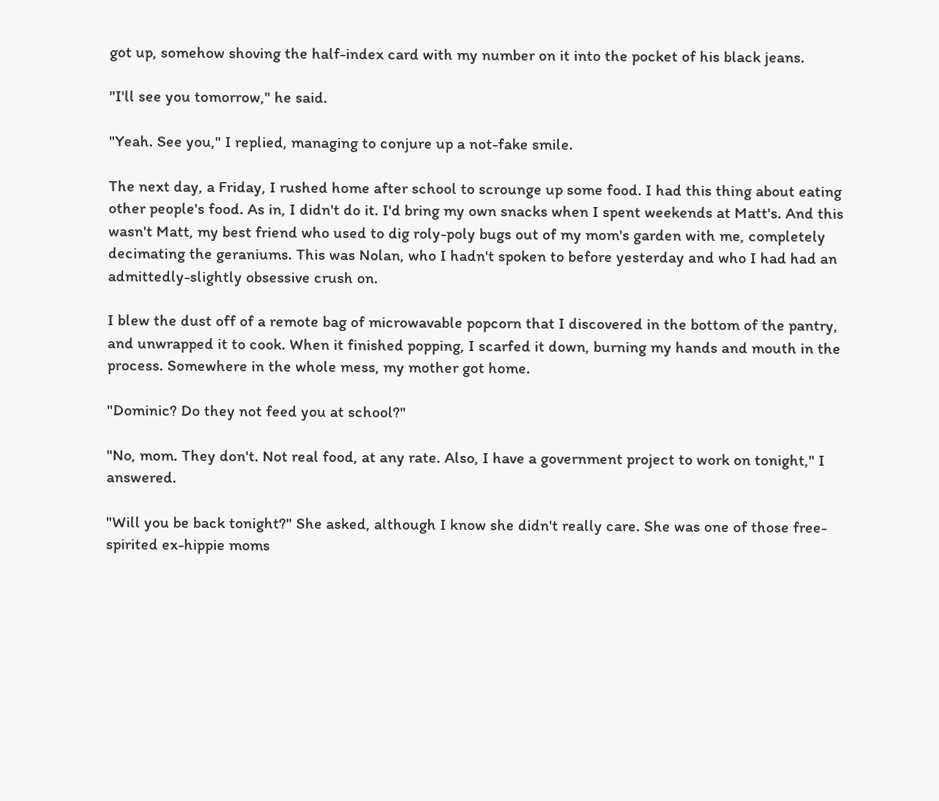got up, somehow shoving the half-index card with my number on it into the pocket of his black jeans.

"I'll see you tomorrow," he said.

"Yeah. See you," I replied, managing to conjure up a not-fake smile.

The next day, a Friday, I rushed home after school to scrounge up some food. I had this thing about eating other people's food. As in, I didn't do it. I'd bring my own snacks when I spent weekends at Matt's. And this wasn't Matt, my best friend who used to dig roly-poly bugs out of my mom's garden with me, completely decimating the geraniums. This was Nolan, who I hadn't spoken to before yesterday and who I had had an admittedly-slightly obsessive crush on.

I blew the dust off of a remote bag of microwavable popcorn that I discovered in the bottom of the pantry, and unwrapped it to cook. When it finished popping, I scarfed it down, burning my hands and mouth in the process. Somewhere in the whole mess, my mother got home.

"Dominic? Do they not feed you at school?"

"No, mom. They don't. Not real food, at any rate. Also, I have a government project to work on tonight," I answered.

"Will you be back tonight?" She asked, although I know she didn't really care. She was one of those free-spirited ex-hippie moms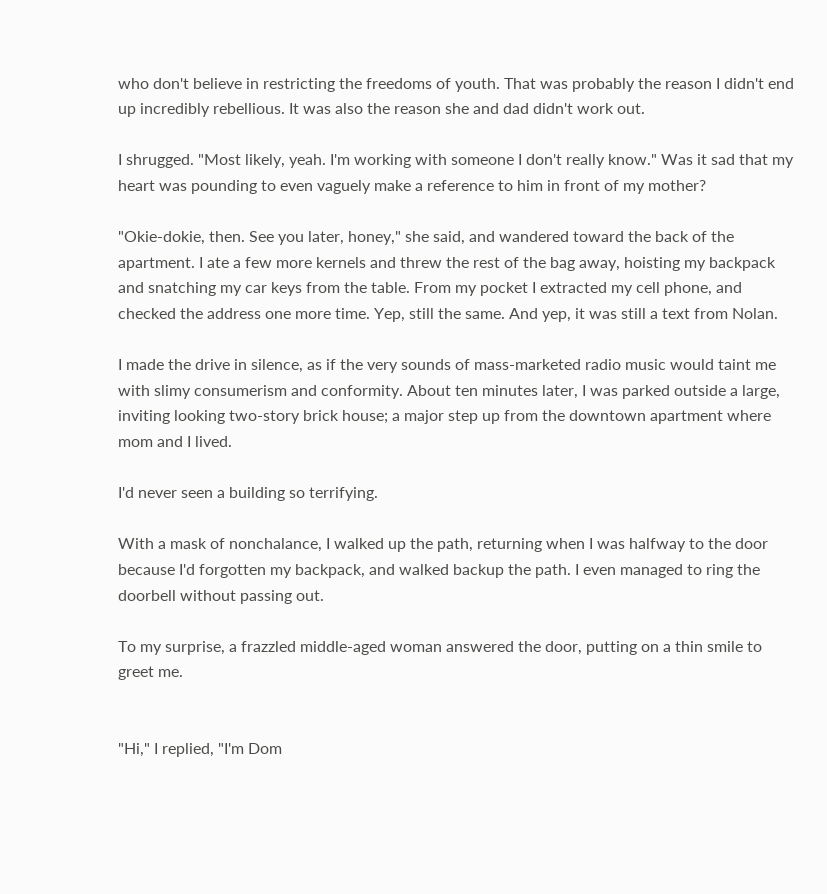who don't believe in restricting the freedoms of youth. That was probably the reason I didn't end up incredibly rebellious. It was also the reason she and dad didn't work out.

I shrugged. "Most likely, yeah. I'm working with someone I don't really know." Was it sad that my heart was pounding to even vaguely make a reference to him in front of my mother?

"Okie-dokie, then. See you later, honey," she said, and wandered toward the back of the apartment. I ate a few more kernels and threw the rest of the bag away, hoisting my backpack and snatching my car keys from the table. From my pocket I extracted my cell phone, and checked the address one more time. Yep, still the same. And yep, it was still a text from Nolan.

I made the drive in silence, as if the very sounds of mass-marketed radio music would taint me with slimy consumerism and conformity. About ten minutes later, I was parked outside a large, inviting looking two-story brick house; a major step up from the downtown apartment where mom and I lived.

I'd never seen a building so terrifying.

With a mask of nonchalance, I walked up the path, returning when I was halfway to the door because I'd forgotten my backpack, and walked backup the path. I even managed to ring the doorbell without passing out.

To my surprise, a frazzled middle-aged woman answered the door, putting on a thin smile to greet me.


"Hi," I replied, "I'm Dom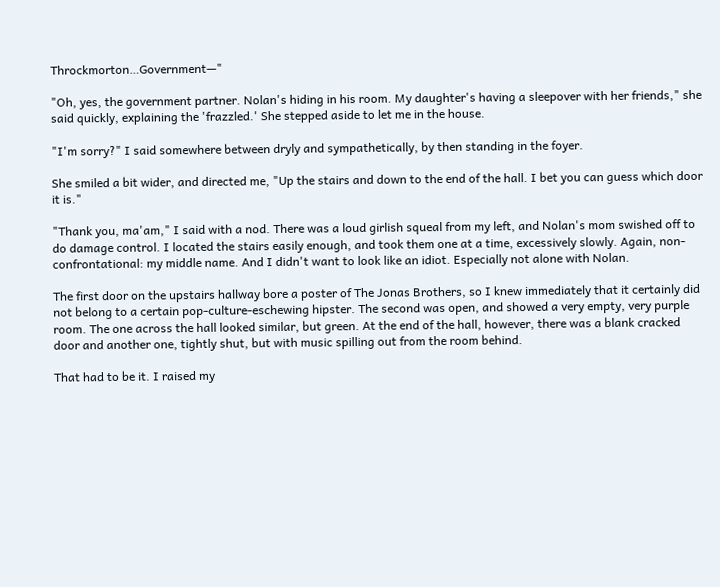Throckmorton…Government—"

"Oh, yes, the government partner. Nolan's hiding in his room. My daughter's having a sleepover with her friends," she said quickly, explaining the 'frazzled.' She stepped aside to let me in the house.

"I'm sorry?" I said somewhere between dryly and sympathetically, by then standing in the foyer.

She smiled a bit wider, and directed me, "Up the stairs and down to the end of the hall. I bet you can guess which door it is."

"Thank you, ma'am," I said with a nod. There was a loud girlish squeal from my left, and Nolan's mom swished off to do damage control. I located the stairs easily enough, and took them one at a time, excessively slowly. Again, non-confrontational: my middle name. And I didn't want to look like an idiot. Especially not alone with Nolan.

The first door on the upstairs hallway bore a poster of The Jonas Brothers, so I knew immediately that it certainly did not belong to a certain pop-culture-eschewing hipster. The second was open, and showed a very empty, very purple room. The one across the hall looked similar, but green. At the end of the hall, however, there was a blank cracked door and another one, tightly shut, but with music spilling out from the room behind.

That had to be it. I raised my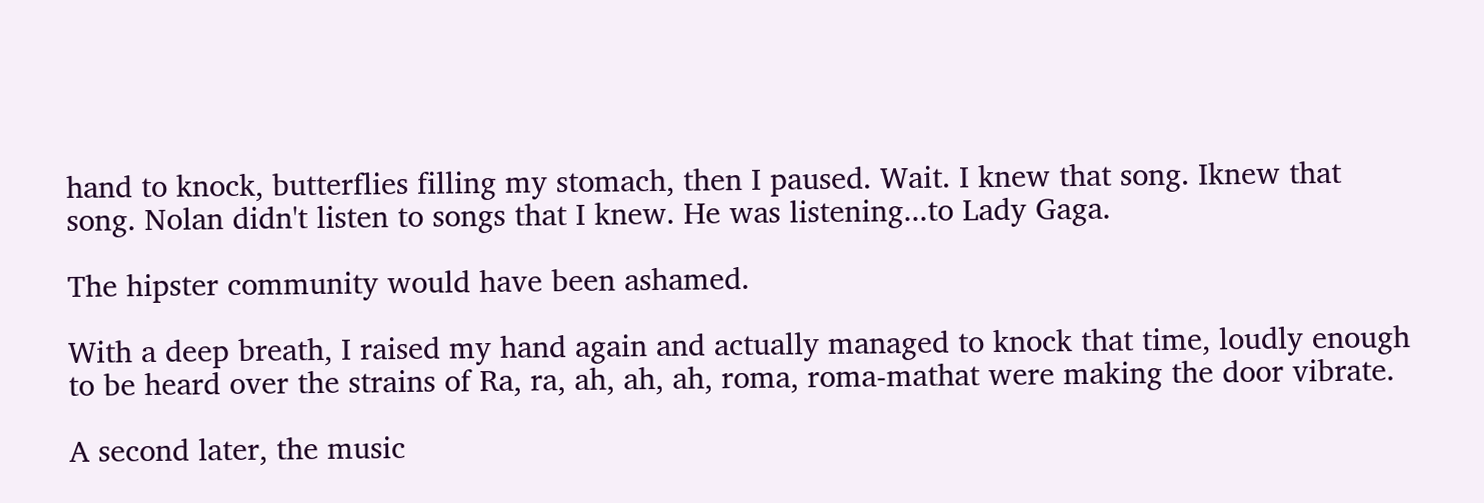hand to knock, butterflies filling my stomach, then I paused. Wait. I knew that song. Iknew that song. Nolan didn't listen to songs that I knew. He was listening...to Lady Gaga.

The hipster community would have been ashamed.

With a deep breath, I raised my hand again and actually managed to knock that time, loudly enough to be heard over the strains of Ra, ra, ah, ah, ah, roma, roma-mathat were making the door vibrate.

A second later, the music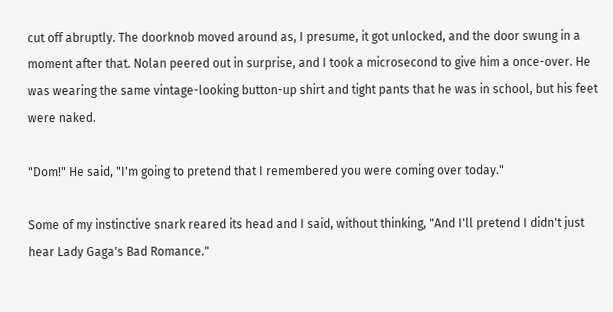cut off abruptly. The doorknob moved around as, I presume, it got unlocked, and the door swung in a moment after that. Nolan peered out in surprise, and I took a microsecond to give him a once-over. He was wearing the same vintage-looking button-up shirt and tight pants that he was in school, but his feet were naked.

"Dom!" He said, "I'm going to pretend that I remembered you were coming over today."

Some of my instinctive snark reared its head and I said, without thinking, "And I'll pretend I didn't just hear Lady Gaga's Bad Romance."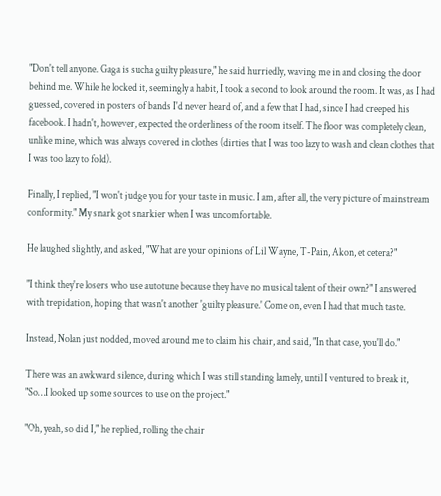"Don't tell anyone. Gaga is sucha guilty pleasure," he said hurriedly, waving me in and closing the door behind me. While he locked it, seemingly a habit, I took a second to look around the room. It was, as I had guessed, covered in posters of bands I'd never heard of, and a few that I had, since I had creeped his facebook. I hadn't, however, expected the orderliness of the room itself. The floor was completely clean, unlike mine, which was always covered in clothes (dirties that I was too lazy to wash and clean clothes that I was too lazy to fold).

Finally, I replied, "I won't judge you for your taste in music. I am, after all, the very picture of mainstream conformity." My snark got snarkier when I was uncomfortable.

He laughed slightly, and asked, "What are your opinions of Lil Wayne, T-Pain, Akon, et cetera?"

"I think they're losers who use autotune because they have no musical talent of their own?" I answered with trepidation, hoping that wasn't another 'guilty pleasure.' Come on, even I had that much taste.

Instead, Nolan just nodded, moved around me to claim his chair, and said, "In that case, you'll do."

There was an awkward silence, during which I was still standing lamely, until I ventured to break it, "So…I looked up some sources to use on the project."

"Oh, yeah, so did I," he replied, rolling the chair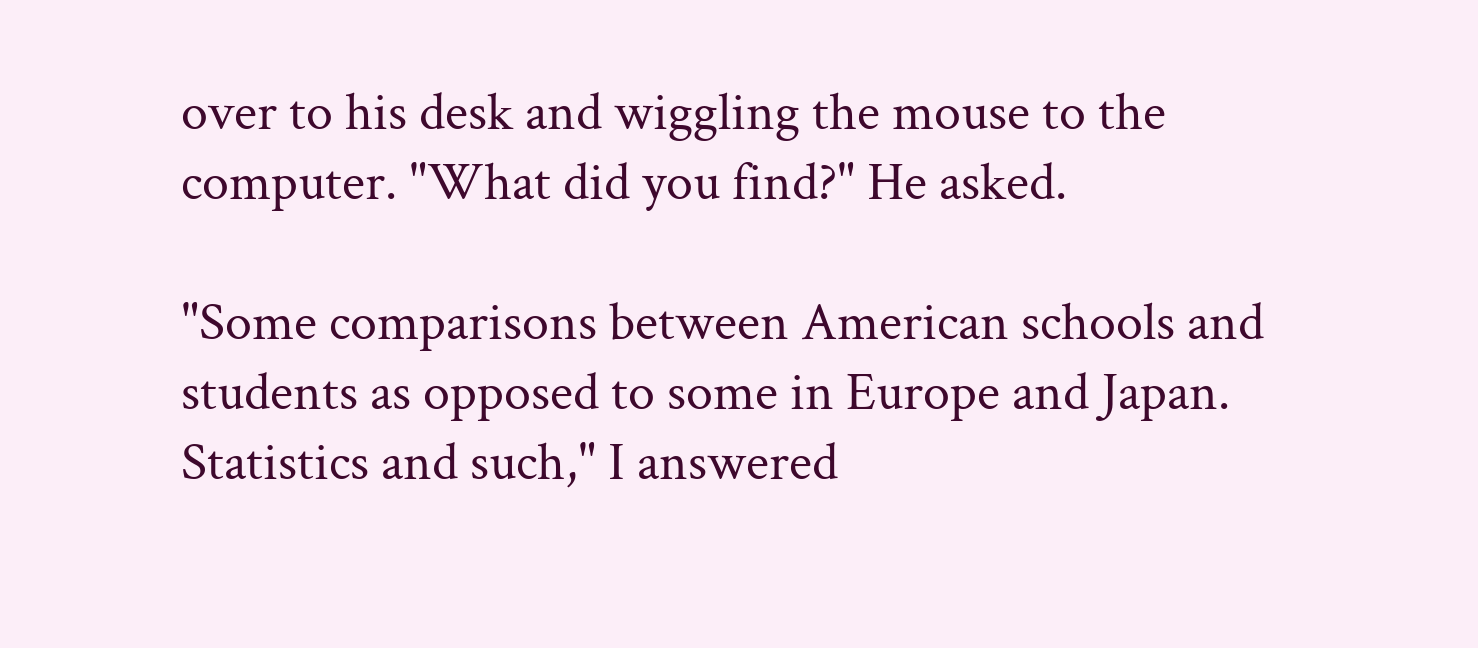over to his desk and wiggling the mouse to the computer. "What did you find?" He asked.

"Some comparisons between American schools and students as opposed to some in Europe and Japan. Statistics and such," I answered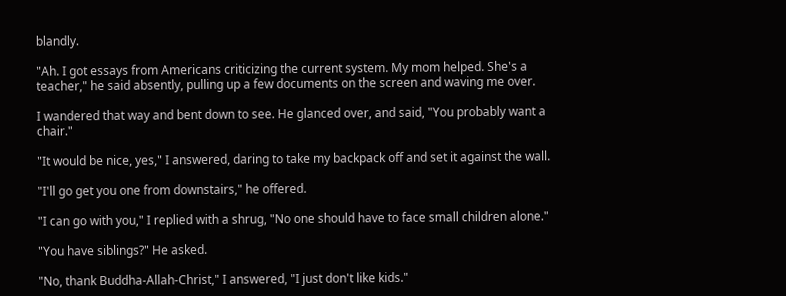blandly.

"Ah. I got essays from Americans criticizing the current system. My mom helped. She's a teacher," he said absently, pulling up a few documents on the screen and waving me over.

I wandered that way and bent down to see. He glanced over, and said, "You probably want a chair."

"It would be nice, yes," I answered, daring to take my backpack off and set it against the wall.

"I'll go get you one from downstairs," he offered.

"I can go with you," I replied with a shrug, "No one should have to face small children alone."

"You have siblings?" He asked.

"No, thank Buddha-Allah-Christ," I answered, "I just don't like kids."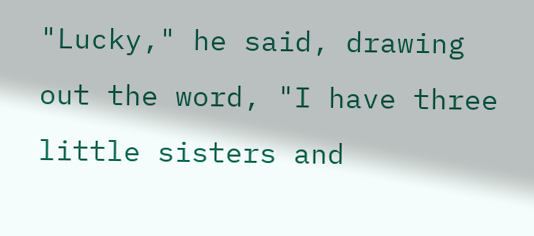"Lucky," he said, drawing out the word, "I have three little sisters and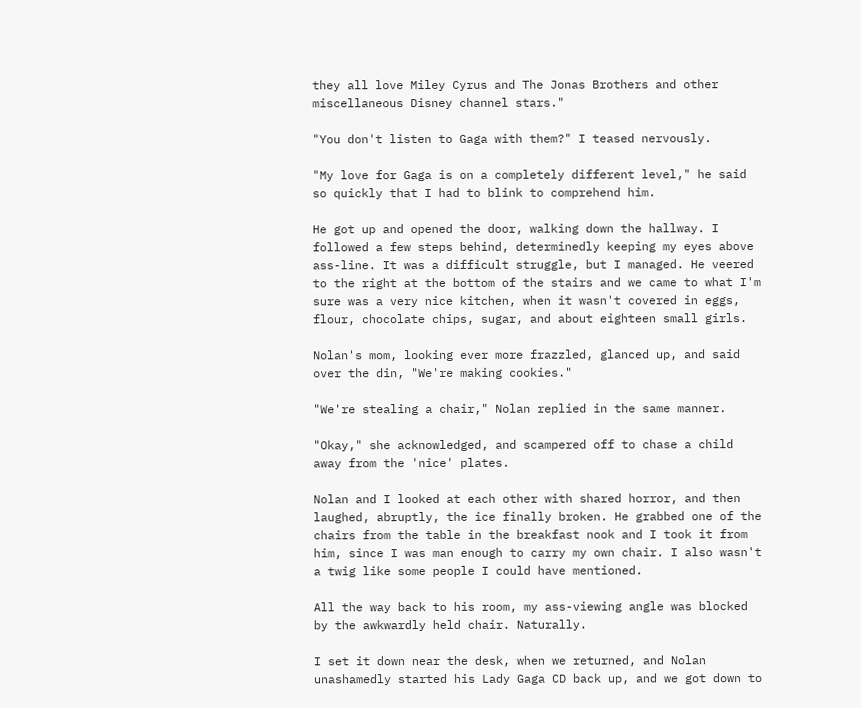they all love Miley Cyrus and The Jonas Brothers and other miscellaneous Disney channel stars."

"You don't listen to Gaga with them?" I teased nervously.

"My love for Gaga is on a completely different level," he said so quickly that I had to blink to comprehend him.

He got up and opened the door, walking down the hallway. I followed a few steps behind, determinedly keeping my eyes above ass-line. It was a difficult struggle, but I managed. He veered to the right at the bottom of the stairs and we came to what I'm sure was a very nice kitchen, when it wasn't covered in eggs, flour, chocolate chips, sugar, and about eighteen small girls.

Nolan's mom, looking ever more frazzled, glanced up, and said over the din, "We're making cookies."

"We're stealing a chair," Nolan replied in the same manner.

"Okay," she acknowledged, and scampered off to chase a child away from the 'nice' plates.

Nolan and I looked at each other with shared horror, and then laughed, abruptly, the ice finally broken. He grabbed one of the chairs from the table in the breakfast nook and I took it from him, since I was man enough to carry my own chair. I also wasn't a twig like some people I could have mentioned.

All the way back to his room, my ass-viewing angle was blocked by the awkwardly held chair. Naturally.

I set it down near the desk, when we returned, and Nolan unashamedly started his Lady Gaga CD back up, and we got down to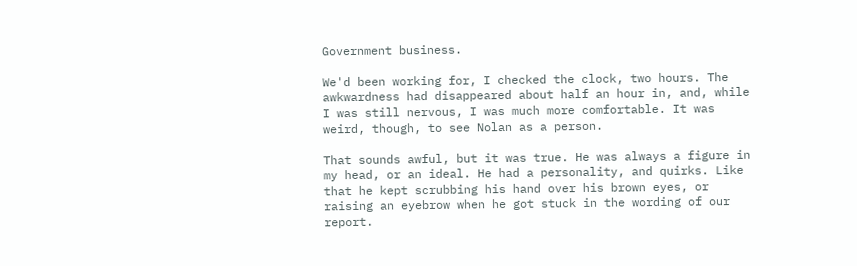Government business.

We'd been working for, I checked the clock, two hours. The awkwardness had disappeared about half an hour in, and, while I was still nervous, I was much more comfortable. It was weird, though, to see Nolan as a person.

That sounds awful, but it was true. He was always a figure in my head, or an ideal. He had a personality, and quirks. Like that he kept scrubbing his hand over his brown eyes, or raising an eyebrow when he got stuck in the wording of our report.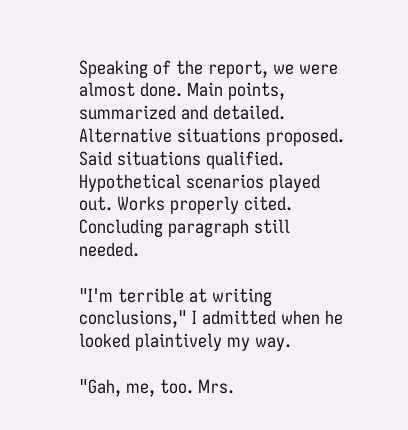Speaking of the report, we were almost done. Main points, summarized and detailed. Alternative situations proposed. Said situations qualified. Hypothetical scenarios played out. Works properly cited. Concluding paragraph still needed.

"I'm terrible at writing conclusions," I admitted when he looked plaintively my way.

"Gah, me, too. Mrs.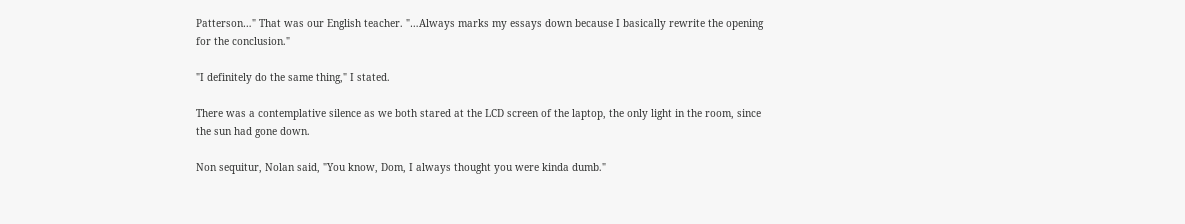Patterson…" That was our English teacher. "…Always marks my essays down because I basically rewrite the opening for the conclusion."

"I definitely do the same thing," I stated.

There was a contemplative silence as we both stared at the LCD screen of the laptop, the only light in the room, since the sun had gone down.

Non sequitur, Nolan said, "You know, Dom, I always thought you were kinda dumb."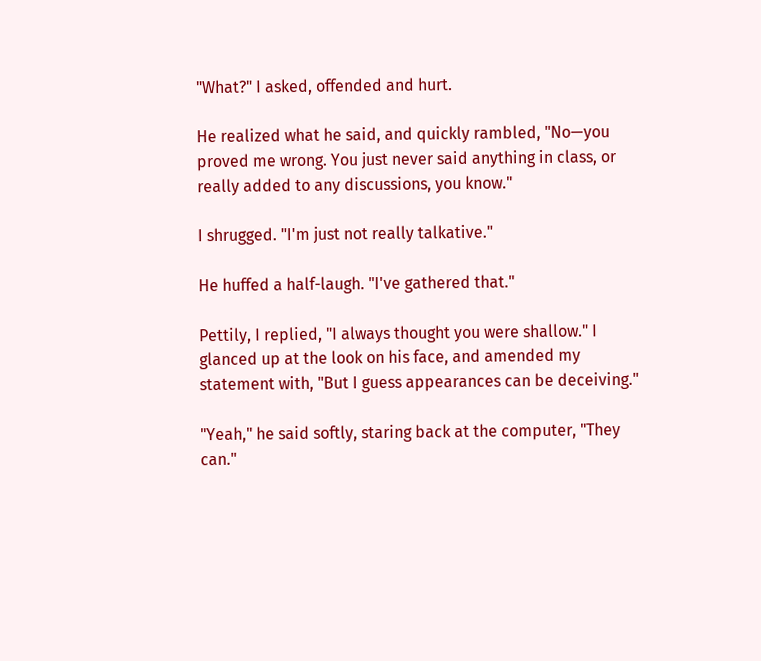"What?" I asked, offended and hurt.

He realized what he said, and quickly rambled, "No—you proved me wrong. You just never said anything in class, or really added to any discussions, you know."

I shrugged. "I'm just not really talkative."

He huffed a half-laugh. "I've gathered that."

Pettily, I replied, "I always thought you were shallow." I glanced up at the look on his face, and amended my statement with, "But I guess appearances can be deceiving."

"Yeah," he said softly, staring back at the computer, "They can."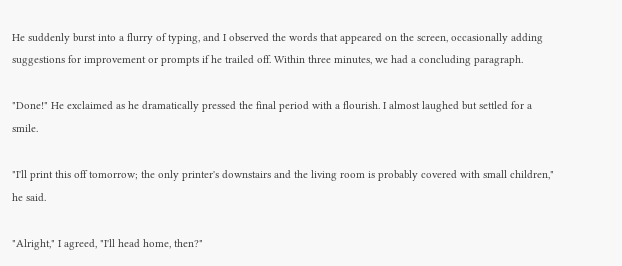He suddenly burst into a flurry of typing, and I observed the words that appeared on the screen, occasionally adding suggestions for improvement or prompts if he trailed off. Within three minutes, we had a concluding paragraph.

"Done!" He exclaimed as he dramatically pressed the final period with a flourish. I almost laughed but settled for a smile.

"I'll print this off tomorrow; the only printer's downstairs and the living room is probably covered with small children," he said.

"Alright," I agreed, "I'll head home, then?"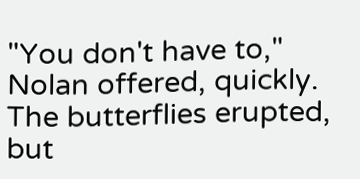"You don't have to," Nolan offered, quickly. The butterflies erupted, but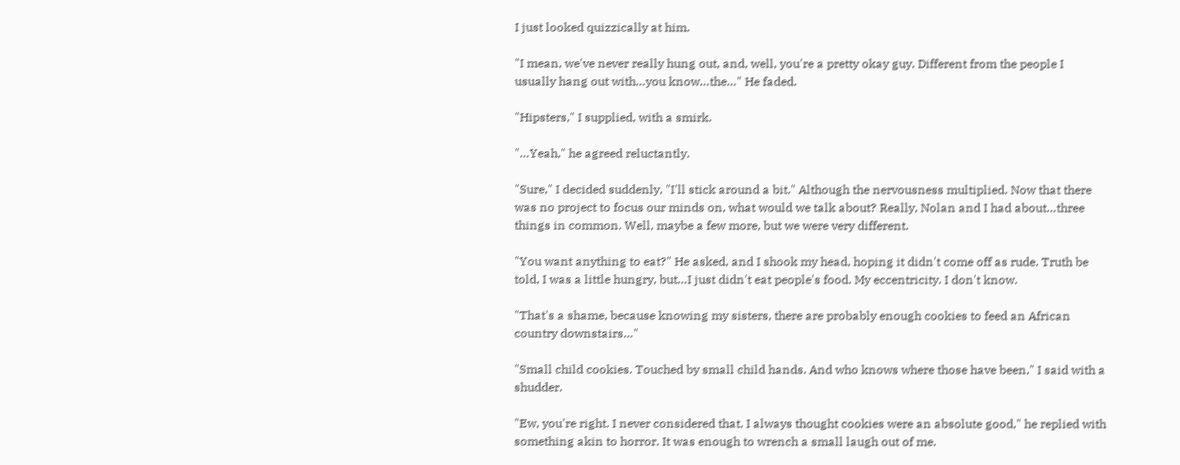I just looked quizzically at him.

"I mean, we've never really hung out, and, well, you're a pretty okay guy. Different from the people I usually hang out with…you know…the…" He faded.

"Hipsters," I supplied, with a smirk.

"…Yeah," he agreed reluctantly.

"Sure," I decided suddenly, "I'll stick around a bit." Although the nervousness multiplied. Now that there was no project to focus our minds on, what would we talk about? Really, Nolan and I had about…three things in common. Well, maybe a few more, but we were very different.

"You want anything to eat?" He asked, and I shook my head, hoping it didn't come off as rude. Truth be told, I was a little hungry, but…I just didn't eat people's food. My eccentricity. I don't know.

"That's a shame, because knowing my sisters, there are probably enough cookies to feed an African country downstairs…"

"Small child cookies. Touched by small child hands. And who knows where those have been," I said with a shudder.

"Ew, you're right. I never considered that. I always thought cookies were an absolute good," he replied with something akin to horror. It was enough to wrench a small laugh out of me.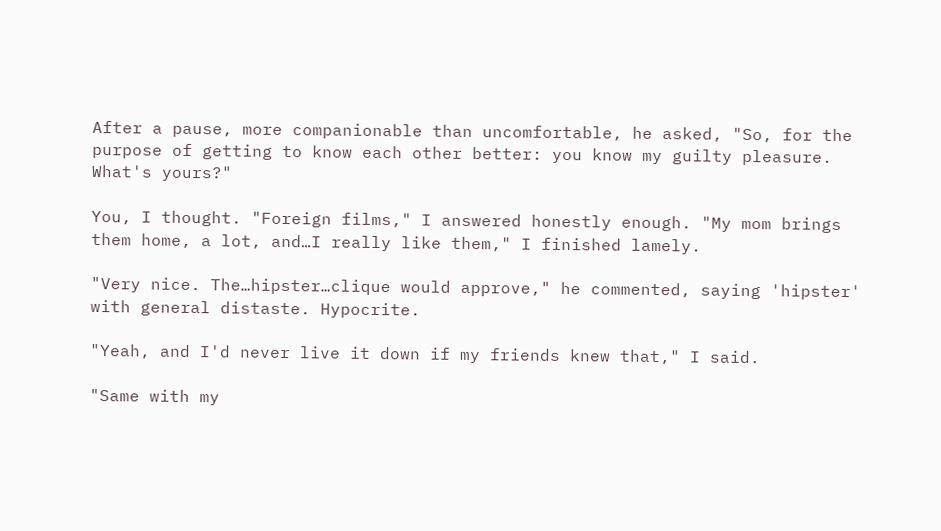After a pause, more companionable than uncomfortable, he asked, "So, for the purpose of getting to know each other better: you know my guilty pleasure. What's yours?"

You, I thought. "Foreign films," I answered honestly enough. "My mom brings them home, a lot, and…I really like them," I finished lamely.

"Very nice. The…hipster…clique would approve," he commented, saying 'hipster' with general distaste. Hypocrite.

"Yeah, and I'd never live it down if my friends knew that," I said.

"Same with my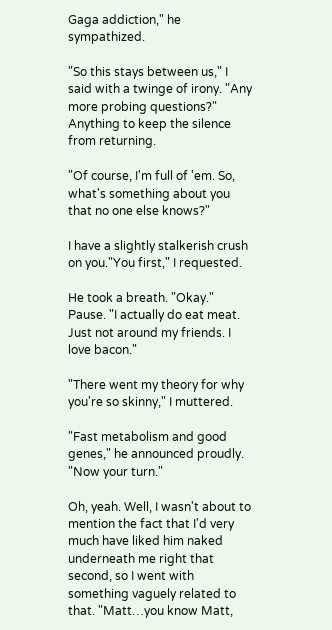Gaga addiction," he sympathized.

"So this stays between us," I said with a twinge of irony. "Any more probing questions?" Anything to keep the silence from returning.

"Of course, I'm full of 'em. So, what's something about you that no one else knows?"

I have a slightly stalkerish crush on you."You first," I requested.

He took a breath. "Okay." Pause. "I actually do eat meat. Just not around my friends. I love bacon."

"There went my theory for why you're so skinny," I muttered.

"Fast metabolism and good genes," he announced proudly. "Now your turn."

Oh, yeah. Well, I wasn't about to mention the fact that I'd very much have liked him naked underneath me right that second, so I went with something vaguely related to that. "Matt…you know Matt,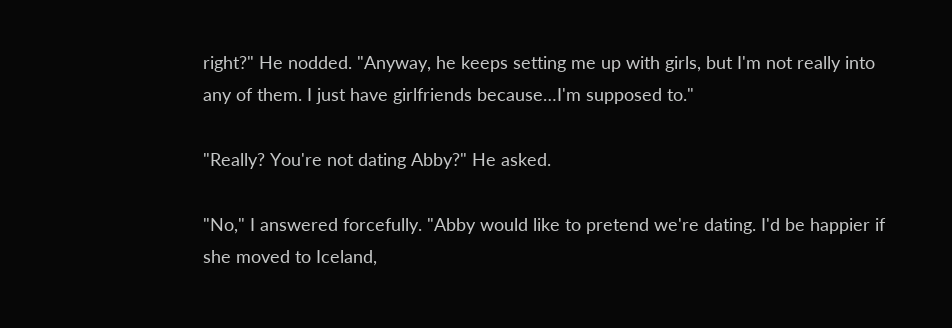right?" He nodded. "Anyway, he keeps setting me up with girls, but I'm not really into any of them. I just have girlfriends because…I'm supposed to."

"Really? You're not dating Abby?" He asked.

"No," I answered forcefully. "Abby would like to pretend we're dating. I'd be happier if she moved to Iceland,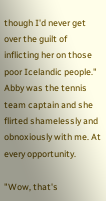though I'd never get over the guilt of inflicting her on those poor Icelandic people." Abby was the tennis team captain and she flirted shamelessly and obnoxiously with me. At every opportunity.

"Wow, that's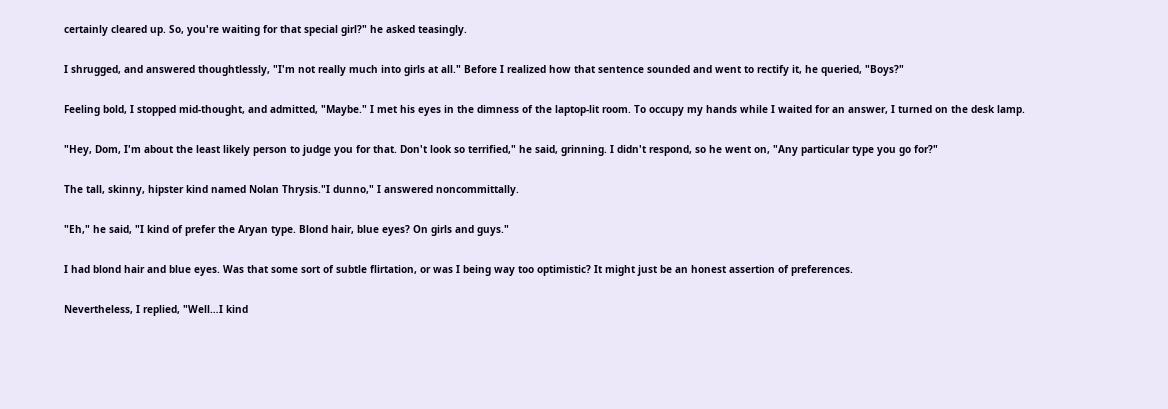certainly cleared up. So, you're waiting for that special girl?" he asked teasingly.

I shrugged, and answered thoughtlessly, "I'm not really much into girls at all." Before I realized how that sentence sounded and went to rectify it, he queried, "Boys?"

Feeling bold, I stopped mid-thought, and admitted, "Maybe." I met his eyes in the dimness of the laptop-lit room. To occupy my hands while I waited for an answer, I turned on the desk lamp.

"Hey, Dom, I'm about the least likely person to judge you for that. Don't look so terrified," he said, grinning. I didn't respond, so he went on, "Any particular type you go for?"

The tall, skinny, hipster kind named Nolan Thrysis."I dunno," I answered noncommittally.

"Eh," he said, "I kind of prefer the Aryan type. Blond hair, blue eyes? On girls and guys."

I had blond hair and blue eyes. Was that some sort of subtle flirtation, or was I being way too optimistic? It might just be an honest assertion of preferences.

Nevertheless, I replied, "Well…I kind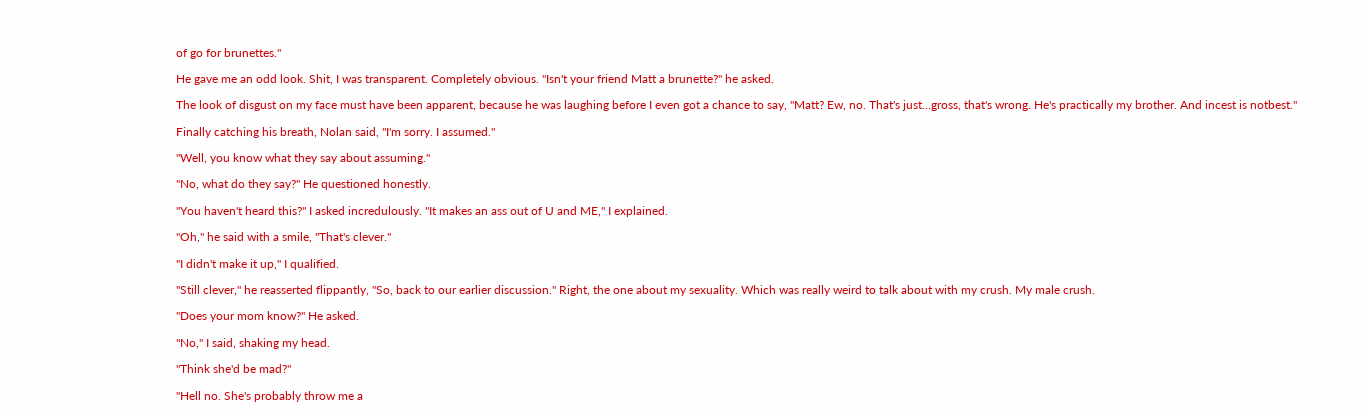of go for brunettes."

He gave me an odd look. Shit, I was transparent. Completely obvious. "Isn't your friend Matt a brunette?" he asked.

The look of disgust on my face must have been apparent, because he was laughing before I even got a chance to say, "Matt? Ew, no. That's just…gross, that's wrong. He's practically my brother. And incest is notbest."

Finally catching his breath, Nolan said, "I'm sorry. I assumed."

"Well, you know what they say about assuming."

"No, what do they say?" He questioned honestly.

"You haven't heard this?" I asked incredulously. "It makes an ass out of U and ME," I explained.

"Oh," he said with a smile, "That's clever."

"I didn't make it up," I qualified.

"Still clever," he reasserted flippantly, "So, back to our earlier discussion." Right, the one about my sexuality. Which was really weird to talk about with my crush. My male crush.

"Does your mom know?" He asked.

"No," I said, shaking my head.

"Think she'd be mad?"

"Hell no. She's probably throw me a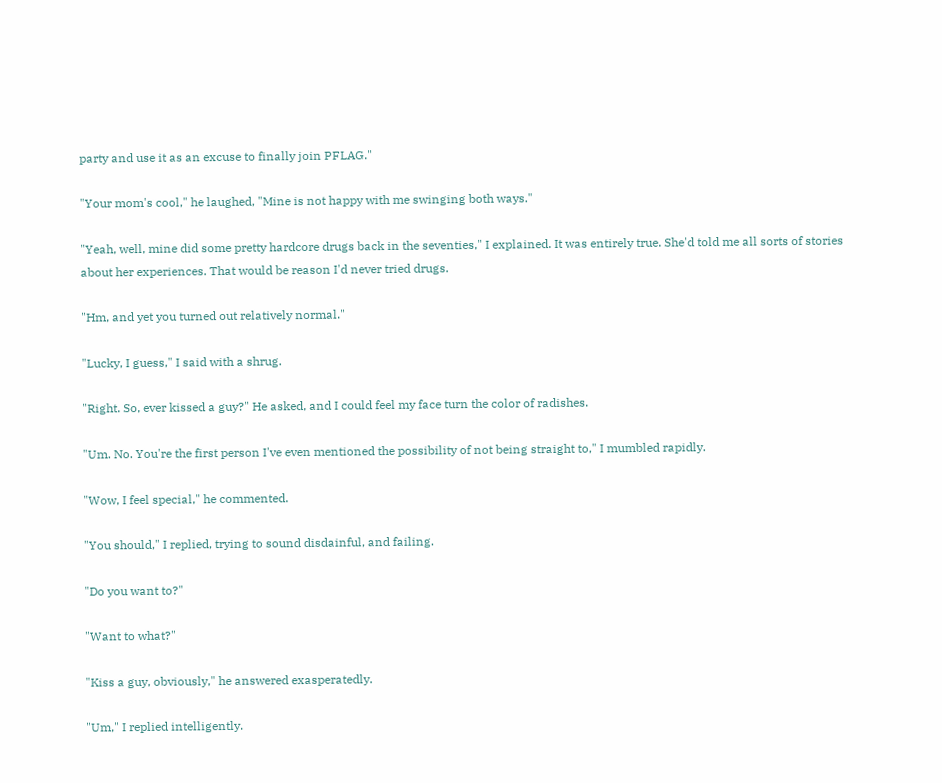party and use it as an excuse to finally join PFLAG."

"Your mom's cool," he laughed, "Mine is not happy with me swinging both ways."

"Yeah, well, mine did some pretty hardcore drugs back in the seventies," I explained. It was entirely true. She'd told me all sorts of stories about her experiences. That would be reason I'd never tried drugs.

"Hm, and yet you turned out relatively normal."

"Lucky, I guess," I said with a shrug.

"Right. So, ever kissed a guy?" He asked, and I could feel my face turn the color of radishes.

"Um. No. You're the first person I've even mentioned the possibility of not being straight to," I mumbled rapidly.

"Wow, I feel special," he commented.

"You should," I replied, trying to sound disdainful, and failing.

"Do you want to?"

"Want to what?"

"Kiss a guy, obviously," he answered exasperatedly.

"Um," I replied intelligently.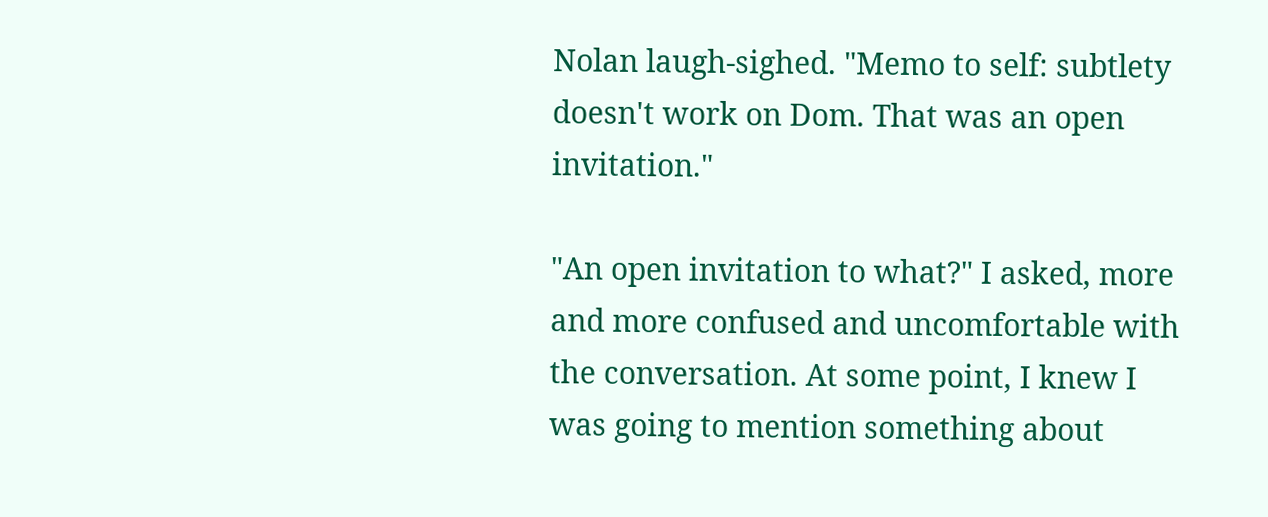Nolan laugh-sighed. "Memo to self: subtlety doesn't work on Dom. That was an open invitation."

"An open invitation to what?" I asked, more and more confused and uncomfortable with the conversation. At some point, I knew I was going to mention something about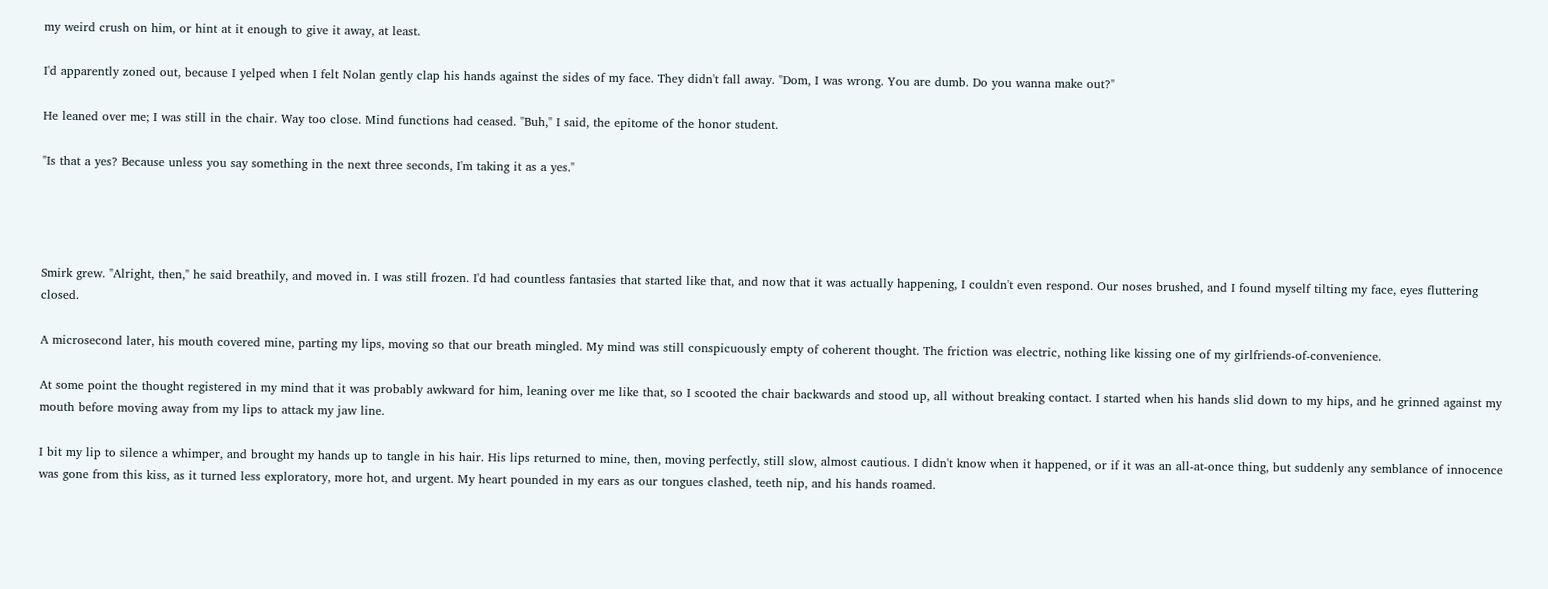my weird crush on him, or hint at it enough to give it away, at least.

I'd apparently zoned out, because I yelped when I felt Nolan gently clap his hands against the sides of my face. They didn't fall away. "Dom, I was wrong. You are dumb. Do you wanna make out?"

He leaned over me; I was still in the chair. Way too close. Mind functions had ceased. "Buh," I said, the epitome of the honor student.

"Is that a yes? Because unless you say something in the next three seconds, I'm taking it as a yes."




Smirk grew. "Alright, then," he said breathily, and moved in. I was still frozen. I'd had countless fantasies that started like that, and now that it was actually happening, I couldn't even respond. Our noses brushed, and I found myself tilting my face, eyes fluttering closed.

A microsecond later, his mouth covered mine, parting my lips, moving so that our breath mingled. My mind was still conspicuously empty of coherent thought. The friction was electric, nothing like kissing one of my girlfriends-of-convenience.

At some point the thought registered in my mind that it was probably awkward for him, leaning over me like that, so I scooted the chair backwards and stood up, all without breaking contact. I started when his hands slid down to my hips, and he grinned against my mouth before moving away from my lips to attack my jaw line.

I bit my lip to silence a whimper, and brought my hands up to tangle in his hair. His lips returned to mine, then, moving perfectly, still slow, almost cautious. I didn't know when it happened, or if it was an all-at-once thing, but suddenly any semblance of innocence was gone from this kiss, as it turned less exploratory, more hot, and urgent. My heart pounded in my ears as our tongues clashed, teeth nip, and his hands roamed.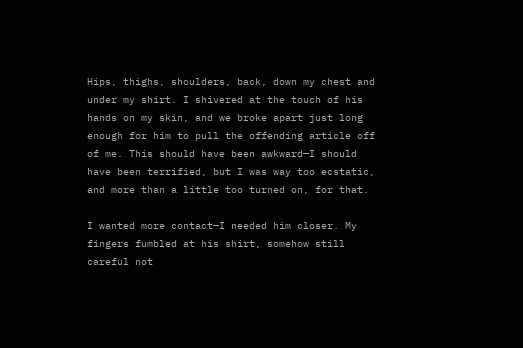Hips, thighs, shoulders, back, down my chest and under my shirt. I shivered at the touch of his hands on my skin, and we broke apart just long enough for him to pull the offending article off of me. This should have been awkward—I should have been terrified, but I was way too ecstatic, and more than a little too turned on, for that.

I wanted more contact—I needed him closer. My fingers fumbled at his shirt, somehow still careful not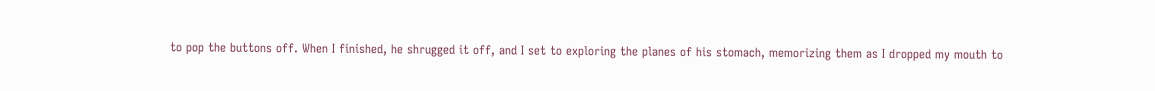to pop the buttons off. When I finished, he shrugged it off, and I set to exploring the planes of his stomach, memorizing them as I dropped my mouth to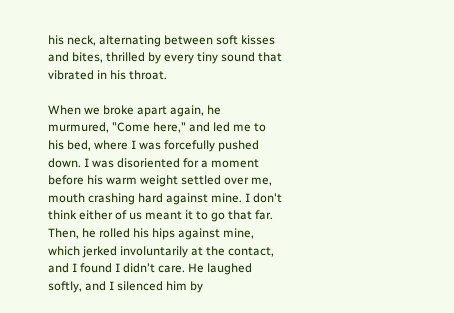his neck, alternating between soft kisses and bites, thrilled by every tiny sound that vibrated in his throat.

When we broke apart again, he murmured, "Come here," and led me to his bed, where I was forcefully pushed down. I was disoriented for a moment before his warm weight settled over me, mouth crashing hard against mine. I don't think either of us meant it to go that far. Then, he rolled his hips against mine, which jerked involuntarily at the contact, and I found I didn't care. He laughed softly, and I silenced him by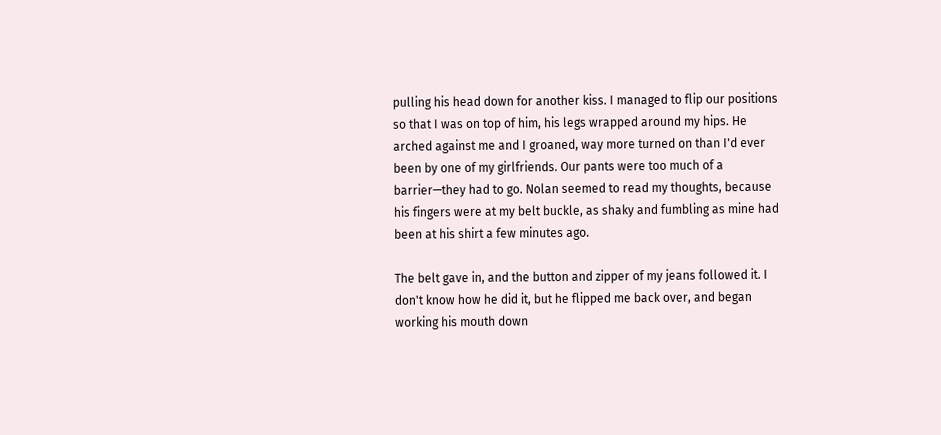pulling his head down for another kiss. I managed to flip our positions so that I was on top of him, his legs wrapped around my hips. He arched against me and I groaned, way more turned on than I'd ever been by one of my girlfriends. Our pants were too much of a barrier—they had to go. Nolan seemed to read my thoughts, because his fingers were at my belt buckle, as shaky and fumbling as mine had been at his shirt a few minutes ago.

The belt gave in, and the button and zipper of my jeans followed it. I don't know how he did it, but he flipped me back over, and began working his mouth down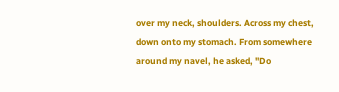over my neck, shoulders. Across my chest, down onto my stomach. From somewhere around my navel, he asked, "Do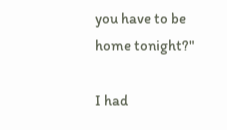you have to be home tonight?"

I had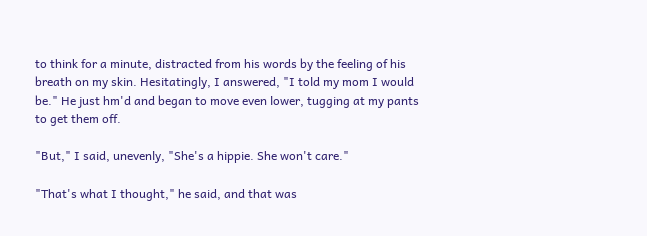to think for a minute, distracted from his words by the feeling of his breath on my skin. Hesitatingly, I answered, "I told my mom I would be." He just hm'd and began to move even lower, tugging at my pants to get them off.

"But," I said, unevenly, "She's a hippie. She won't care."

"That's what I thought," he said, and that was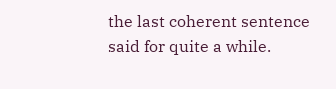the last coherent sentence said for quite a while.